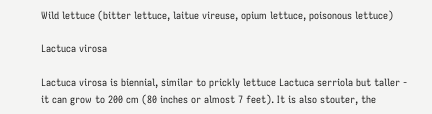Wild lettuce (bitter lettuce, laitue vireuse, opium lettuce, poisonous lettuce)

Lactuca virosa

Lactuca virosa is biennial, similar to prickly lettuce Lactuca serriola but taller - it can grow to 200 cm (80 inches or almost 7 feet). It is also stouter, the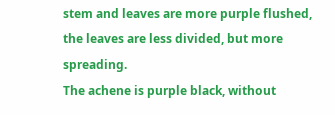stem and leaves are more purple flushed, the leaves are less divided, but more spreading.
The achene is purple black, without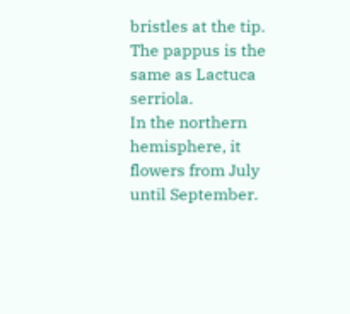bristles at the tip. The pappus is the same as Lactuca serriola.
In the northern hemisphere, it flowers from July until September.